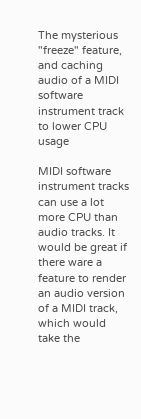The mysterious "freeze" feature, and caching audio of a MIDI software instrument track to lower CPU usage

MIDI software instrument tracks can use a lot more CPU than audio tracks. It would be great if there ware a feature to render an audio version of a MIDI track, which would take the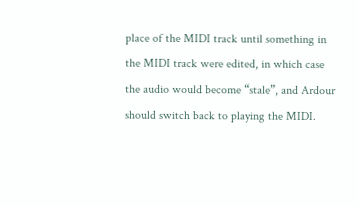place of the MIDI track until something in the MIDI track were edited, in which case the audio would become “stale”, and Ardour should switch back to playing the MIDI.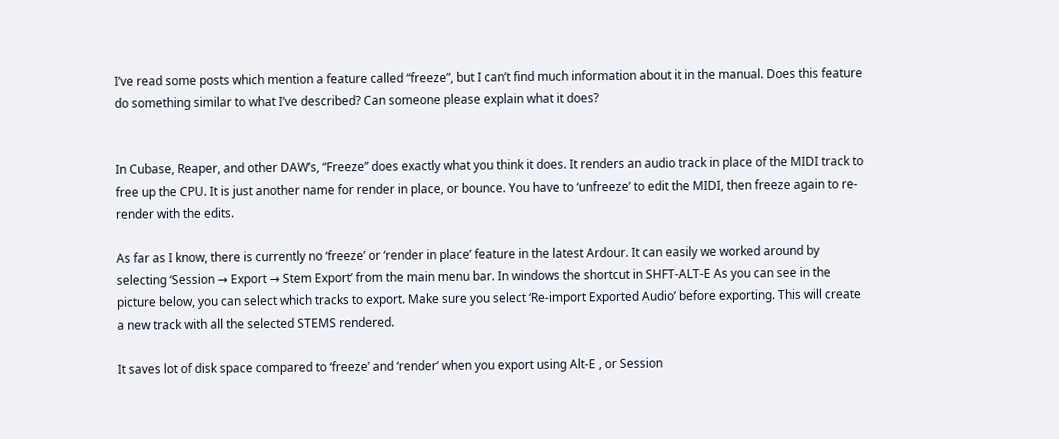I’ve read some posts which mention a feature called “freeze”, but I can’t find much information about it in the manual. Does this feature do something similar to what I’ve described? Can someone please explain what it does?


In Cubase, Reaper, and other DAW’s, “Freeze” does exactly what you think it does. It renders an audio track in place of the MIDI track to free up the CPU. It is just another name for render in place, or bounce. You have to ‘unfreeze’ to edit the MIDI, then freeze again to re-render with the edits.

As far as I know, there is currently no ‘freeze’ or ‘render in place’ feature in the latest Ardour. It can easily we worked around by selecting ‘Session → Export → Stem Export’ from the main menu bar. In windows the shortcut in SHFT-ALT-E As you can see in the picture below, you can select which tracks to export. Make sure you select ‘Re-import Exported Audio’ before exporting. This will create a new track with all the selected STEMS rendered.

It saves lot of disk space compared to ‘freeze’ and ‘render’ when you export using Alt-E , or Session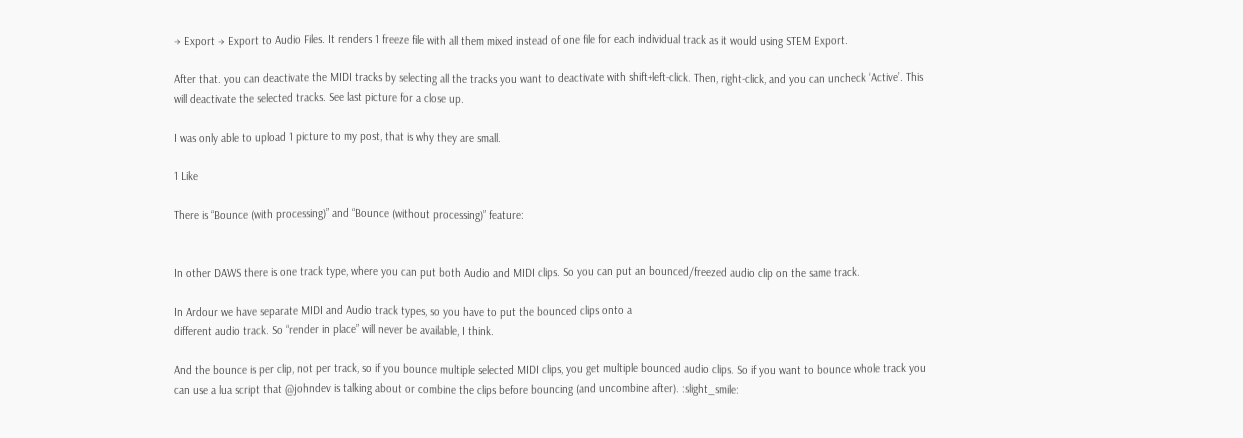→ Export → Export to Audio Files. It renders 1 freeze file with all them mixed instead of one file for each individual track as it would using STEM Export.

After that. you can deactivate the MIDI tracks by selecting all the tracks you want to deactivate with shift+left-click. Then, right-click, and you can uncheck ‘Active’. This will deactivate the selected tracks. See last picture for a close up.

I was only able to upload 1 picture to my post, that is why they are small.

1 Like

There is “Bounce (with processing)” and “Bounce (without processing)” feature:


In other DAWS there is one track type, where you can put both Audio and MIDI clips. So you can put an bounced/freezed audio clip on the same track.

In Ardour we have separate MIDI and Audio track types, so you have to put the bounced clips onto a
different audio track. So “render in place” will never be available, I think.

And the bounce is per clip, not per track, so if you bounce multiple selected MIDI clips, you get multiple bounced audio clips. So if you want to bounce whole track you can use a lua script that @johndev is talking about or combine the clips before bouncing (and uncombine after). :slight_smile: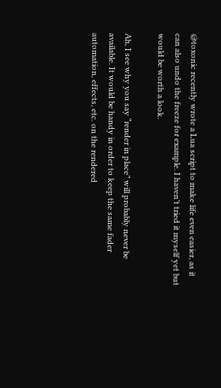@toxonic recently wrote a Lua script to make life even easier, as it can also undo the freeze for example. I haven’t tried it myself yet but would be worth a look.

Ah, I see why you say “render in place” will probably never be available. It would be handy in order to keep the same fader automation, effects, etc. on the rendered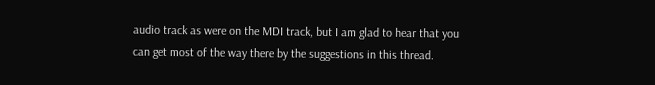audio track as were on the MDI track, but I am glad to hear that you can get most of the way there by the suggestions in this thread.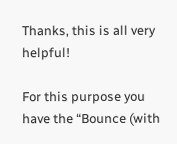Thanks, this is all very helpful!

For this purpose you have the “Bounce (with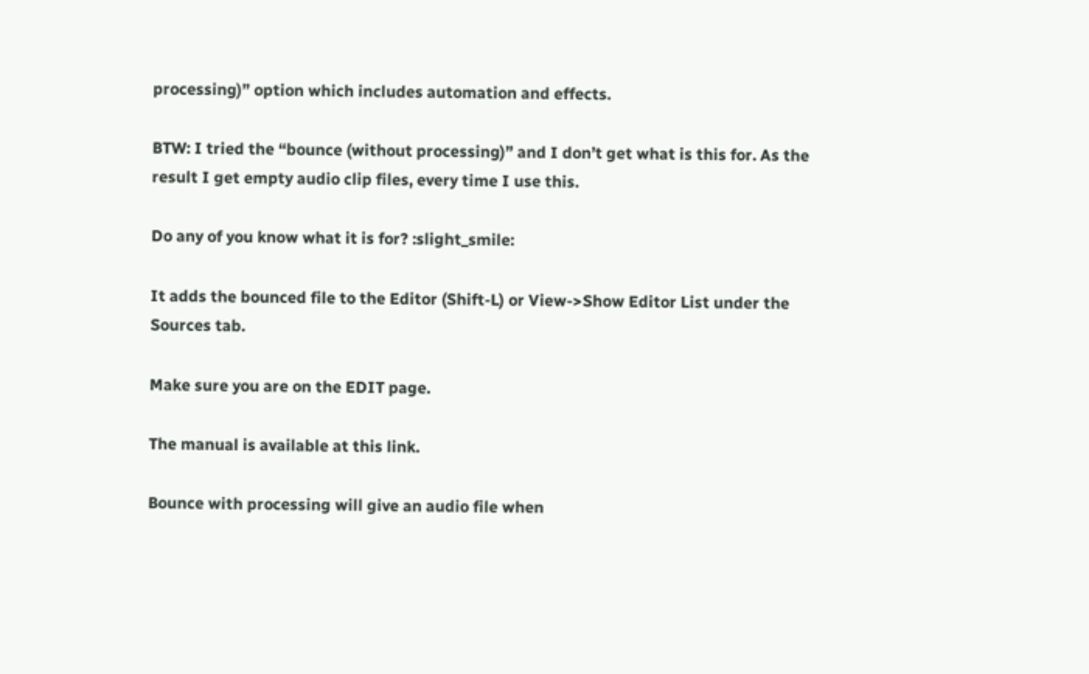processing)” option which includes automation and effects.

BTW: I tried the “bounce (without processing)” and I don’t get what is this for. As the result I get empty audio clip files, every time I use this.

Do any of you know what it is for? :slight_smile:

It adds the bounced file to the Editor (Shift-L) or View->Show Editor List under the Sources tab.

Make sure you are on the EDIT page.

The manual is available at this link.

Bounce with processing will give an audio file when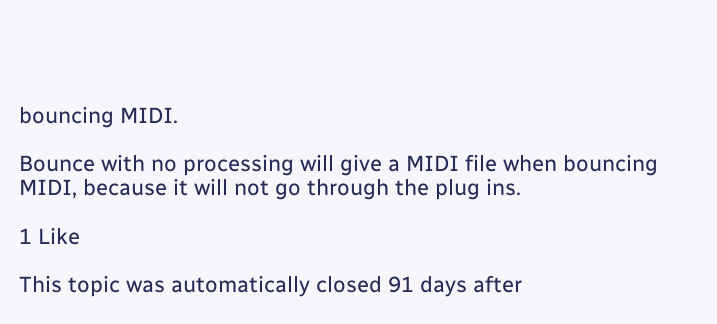bouncing MIDI.

Bounce with no processing will give a MIDI file when bouncing MIDI, because it will not go through the plug ins.

1 Like

This topic was automatically closed 91 days after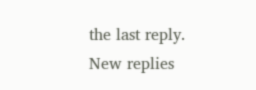the last reply. New replies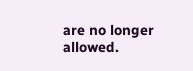are no longer allowed.